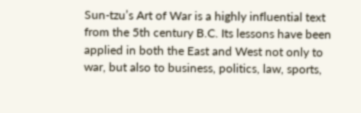Sun-tzu’s Art of War is a highly influential text from the 5th century B.C. Its lessons have been applied in both the East and West not only to war, but also to business, politics, law, sports,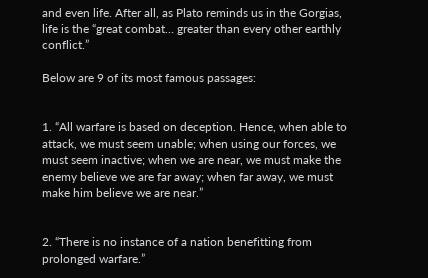and even life. After all, as Plato reminds us in the Gorgias, life is the “great combat… greater than every other earthly conflict.”

Below are 9 of its most famous passages:


1. “All warfare is based on deception. Hence, when able to attack, we must seem unable; when using our forces, we must seem inactive; when we are near, we must make the enemy believe we are far away; when far away, we must make him believe we are near.”


2. “There is no instance of a nation benefitting from prolonged warfare.”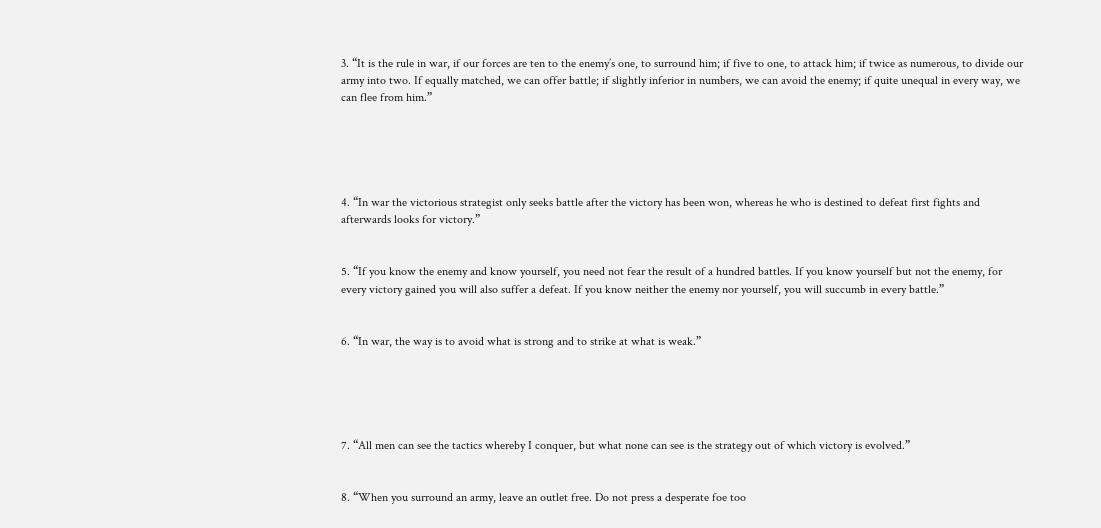3. “It is the rule in war, if our forces are ten to the enemy’s one, to surround him; if five to one, to attack him; if twice as numerous, to divide our army into two. If equally matched, we can offer battle; if slightly inferior in numbers, we can avoid the enemy; if quite unequal in every way, we can flee from him.”





4. “In war the victorious strategist only seeks battle after the victory has been won, whereas he who is destined to defeat first fights and afterwards looks for victory.”


5. “If you know the enemy and know yourself, you need not fear the result of a hundred battles. If you know yourself but not the enemy, for every victory gained you will also suffer a defeat. If you know neither the enemy nor yourself, you will succumb in every battle.”


6. “In war, the way is to avoid what is strong and to strike at what is weak.”





7. “All men can see the tactics whereby I conquer, but what none can see is the strategy out of which victory is evolved.”


8. “When you surround an army, leave an outlet free. Do not press a desperate foe too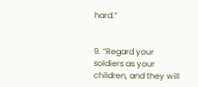hard.”


9. “Regard your soldiers as your children, and they will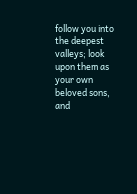follow you into the deepest valleys; look upon them as your own beloved sons, and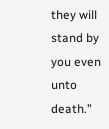they will stand by you even unto death.”